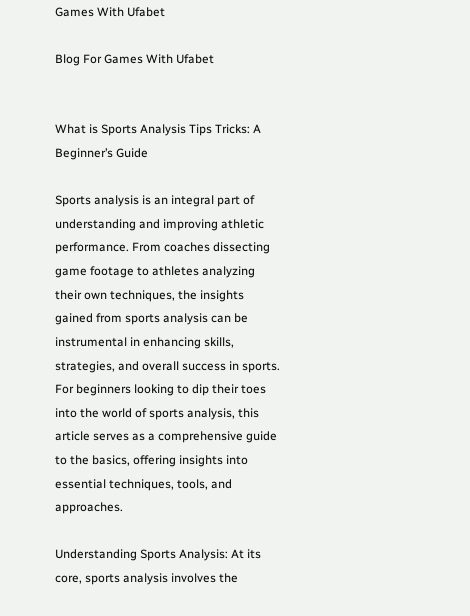Games With Ufabet

Blog For Games With Ufabet


What is Sports Analysis Tips Tricks: A Beginner’s Guide

Sports analysis is an integral part of understanding and improving athletic performance. From coaches dissecting game footage to athletes analyzing their own techniques, the insights gained from sports analysis can be instrumental in enhancing skills, strategies, and overall success in sports. For beginners looking to dip their toes into the world of sports analysis, this article serves as a comprehensive guide to the basics, offering insights into essential techniques, tools, and approaches.

Understanding Sports Analysis: At its core, sports analysis involves the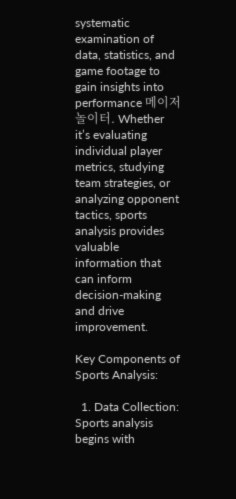systematic examination of data, statistics, and game footage to gain insights into performance 메이저놀이터. Whether it’s evaluating individual player metrics, studying team strategies, or analyzing opponent tactics, sports analysis provides valuable information that can inform decision-making and drive improvement.

Key Components of Sports Analysis:

  1. Data Collection: Sports analysis begins with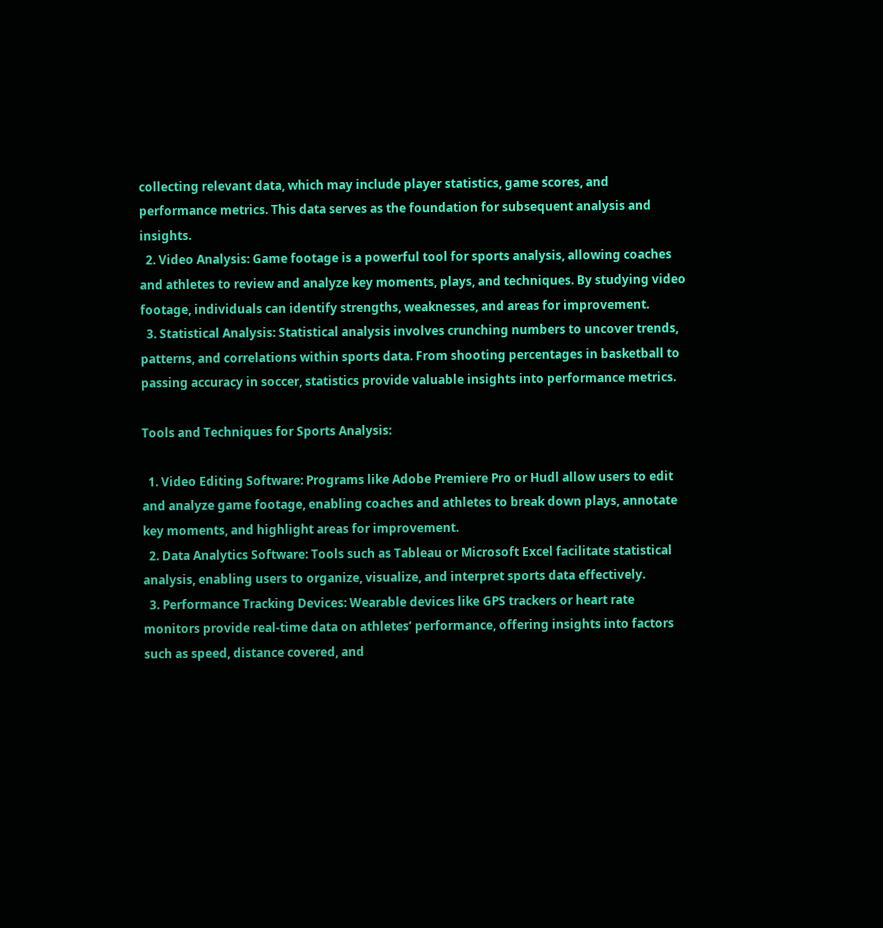collecting relevant data, which may include player statistics, game scores, and performance metrics. This data serves as the foundation for subsequent analysis and insights.
  2. Video Analysis: Game footage is a powerful tool for sports analysis, allowing coaches and athletes to review and analyze key moments, plays, and techniques. By studying video footage, individuals can identify strengths, weaknesses, and areas for improvement.
  3. Statistical Analysis: Statistical analysis involves crunching numbers to uncover trends, patterns, and correlations within sports data. From shooting percentages in basketball to passing accuracy in soccer, statistics provide valuable insights into performance metrics.

Tools and Techniques for Sports Analysis:

  1. Video Editing Software: Programs like Adobe Premiere Pro or Hudl allow users to edit and analyze game footage, enabling coaches and athletes to break down plays, annotate key moments, and highlight areas for improvement.
  2. Data Analytics Software: Tools such as Tableau or Microsoft Excel facilitate statistical analysis, enabling users to organize, visualize, and interpret sports data effectively.
  3. Performance Tracking Devices: Wearable devices like GPS trackers or heart rate monitors provide real-time data on athletes’ performance, offering insights into factors such as speed, distance covered, and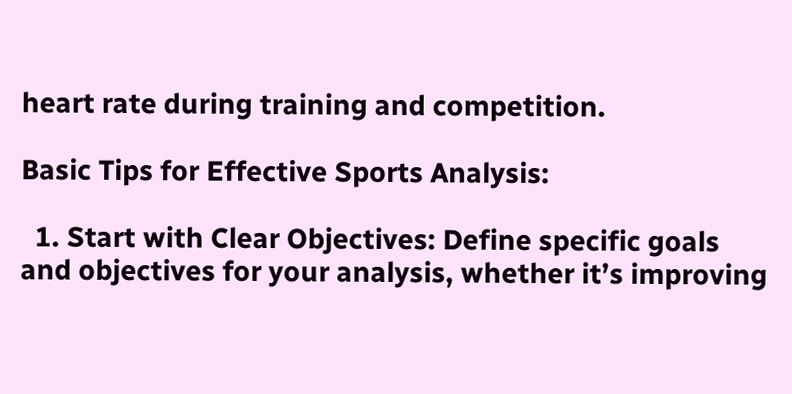heart rate during training and competition.

Basic Tips for Effective Sports Analysis:

  1. Start with Clear Objectives: Define specific goals and objectives for your analysis, whether it’s improving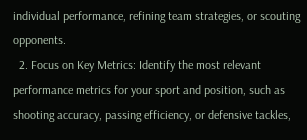individual performance, refining team strategies, or scouting opponents.
  2. Focus on Key Metrics: Identify the most relevant performance metrics for your sport and position, such as shooting accuracy, passing efficiency, or defensive tackles,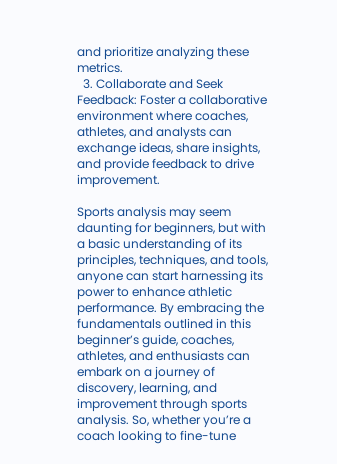and prioritize analyzing these metrics.
  3. Collaborate and Seek Feedback: Foster a collaborative environment where coaches, athletes, and analysts can exchange ideas, share insights, and provide feedback to drive improvement.

Sports analysis may seem daunting for beginners, but with a basic understanding of its principles, techniques, and tools, anyone can start harnessing its power to enhance athletic performance. By embracing the fundamentals outlined in this beginner’s guide, coaches, athletes, and enthusiasts can embark on a journey of discovery, learning, and improvement through sports analysis. So, whether you’re a coach looking to fine-tune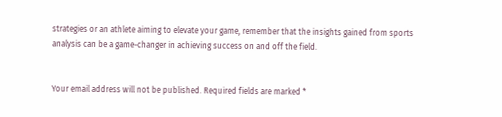strategies or an athlete aiming to elevate your game, remember that the insights gained from sports analysis can be a game-changer in achieving success on and off the field.


Your email address will not be published. Required fields are marked *